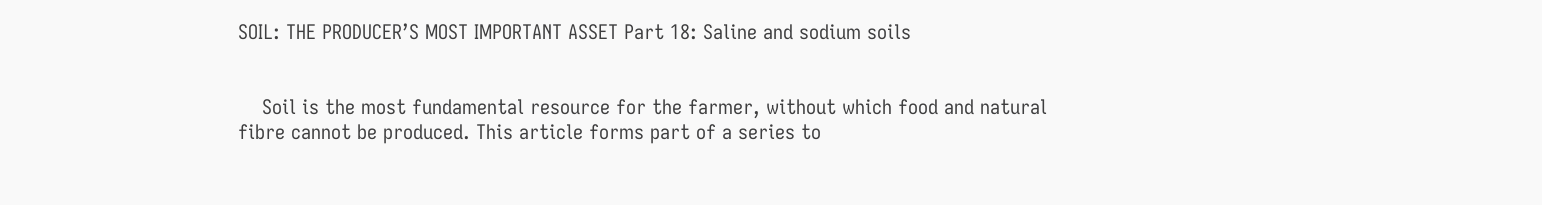SOIL: THE PRODUCER’S MOST IMPORTANT ASSET Part 18: Saline and sodium soils


    Soil is the most fundamental resource for the farmer, without which food and natural fibre cannot be produced. This article forms part of a series to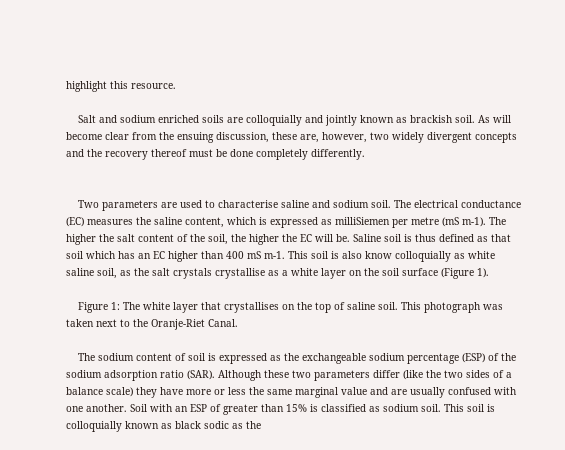highlight this resource.

    Salt and sodium enriched soils are colloquially and jointly known as brackish soil. As will become clear from the ensuing discussion, these are, however, two widely divergent concepts and the recovery thereof must be done completely differently.


    Two parameters are used to characterise saline and sodium soil. The electrical conductance (EC) measures the saline content, which is expressed as milliSiemen per metre (mS m-1). The higher the salt content of the soil, the higher the EC will be. Saline soil is thus defined as that soil which has an EC higher than 400 mS m-1. This soil is also know colloquially as white saline soil, as the salt crystals crystallise as a white layer on the soil surface (Figure 1).

    Figure 1: The white layer that crystallises on the top of saline soil. This photograph was taken next to the Oranje-Riet Canal.

    The sodium content of soil is expressed as the exchangeable sodium percentage (ESP) of the sodium adsorption ratio (SAR). Although these two parameters differ (like the two sides of a balance scale) they have more or less the same marginal value and are usually confused with one another. Soil with an ESP of greater than 15% is classified as sodium soil. This soil is colloquially known as black sodic as the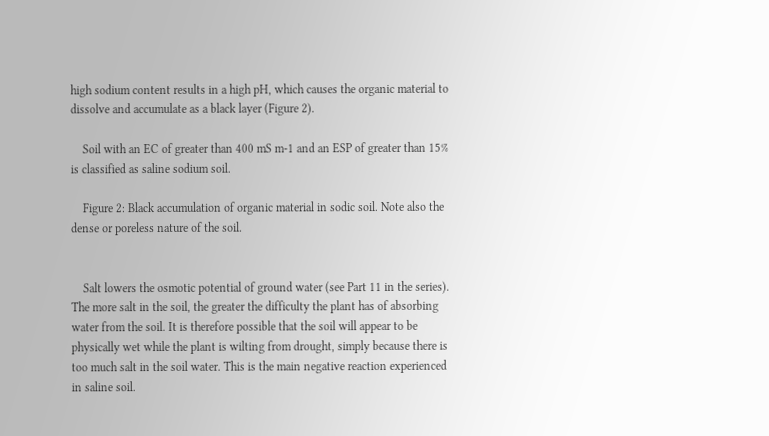high sodium content results in a high pH, which causes the organic material to dissolve and accumulate as a black layer (Figure 2).

    Soil with an EC of greater than 400 mS m-1 and an ESP of greater than 15% is classified as saline sodium soil.

    Figure 2: Black accumulation of organic material in sodic soil. Note also the dense or poreless nature of the soil.


    Salt lowers the osmotic potential of ground water (see Part 11 in the series). The more salt in the soil, the greater the difficulty the plant has of absorbing water from the soil. It is therefore possible that the soil will appear to be physically wet while the plant is wilting from drought, simply because there is too much salt in the soil water. This is the main negative reaction experienced in saline soil.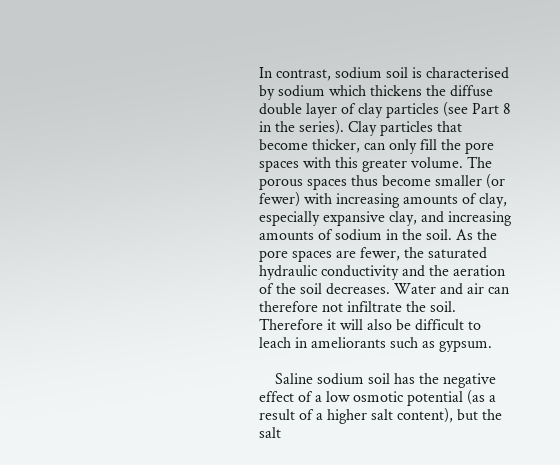In contrast, sodium soil is characterised by sodium which thickens the diffuse double layer of clay particles (see Part 8 in the series). Clay particles that become thicker, can only fill the pore spaces with this greater volume. The porous spaces thus become smaller (or fewer) with increasing amounts of clay, especially expansive clay, and increasing amounts of sodium in the soil. As the pore spaces are fewer, the saturated hydraulic conductivity and the aeration of the soil decreases. Water and air can therefore not infiltrate the soil. Therefore it will also be difficult to leach in ameliorants such as gypsum.

    Saline sodium soil has the negative effect of a low osmotic potential (as a result of a higher salt content), but the salt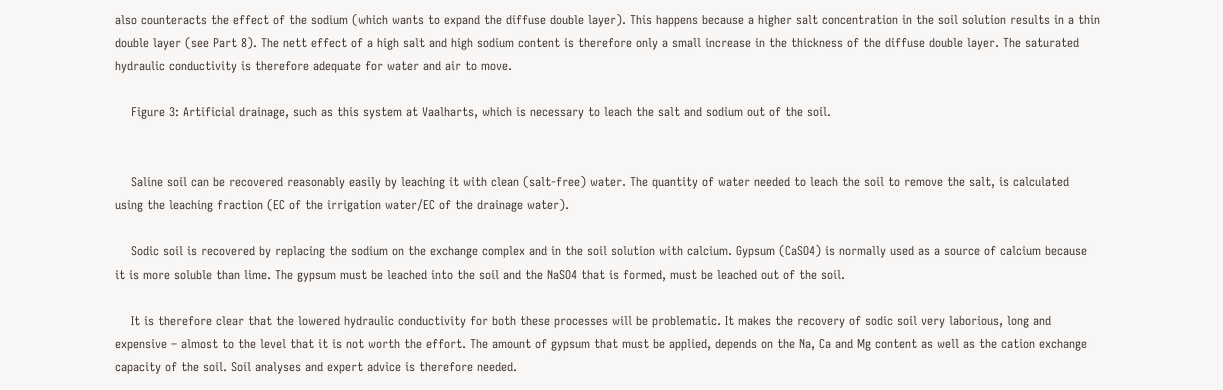also counteracts the effect of the sodium (which wants to expand the diffuse double layer). This happens because a higher salt concentration in the soil solution results in a thin double layer (see Part 8). The nett effect of a high salt and high sodium content is therefore only a small increase in the thickness of the diffuse double layer. The saturated hydraulic conductivity is therefore adequate for water and air to move.

    Figure 3: Artificial drainage, such as this system at Vaalharts, which is necessary to leach the salt and sodium out of the soil.


    Saline soil can be recovered reasonably easily by leaching it with clean (salt-free) water. The quantity of water needed to leach the soil to remove the salt, is calculated using the leaching fraction (EC of the irrigation water/EC of the drainage water).

    Sodic soil is recovered by replacing the sodium on the exchange complex and in the soil solution with calcium. Gypsum (CaSO4) is normally used as a source of calcium because it is more soluble than lime. The gypsum must be leached into the soil and the NaSO4 that is formed, must be leached out of the soil.

    It is therefore clear that the lowered hydraulic conductivity for both these processes will be problematic. It makes the recovery of sodic soil very laborious, long and expensive – almost to the level that it is not worth the effort. The amount of gypsum that must be applied, depends on the Na, Ca and Mg content as well as the cation exchange capacity of the soil. Soil analyses and expert advice is therefore needed.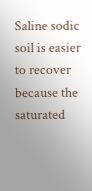Saline sodic soil is easier to recover because the saturated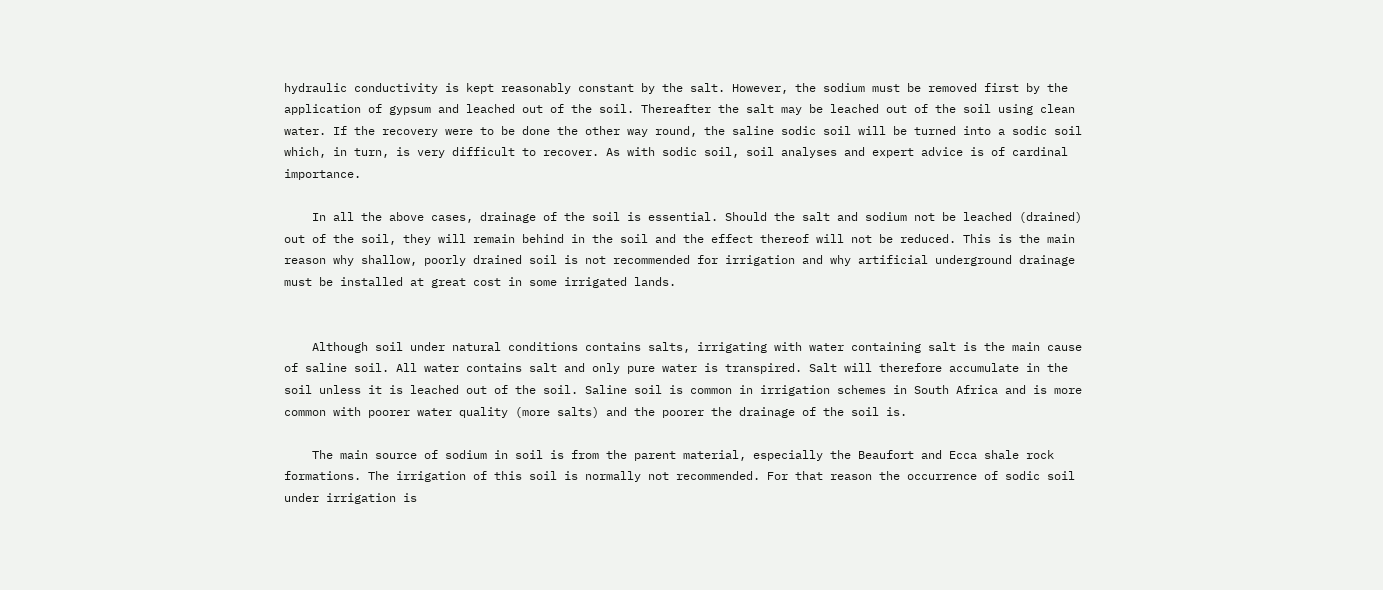hydraulic conductivity is kept reasonably constant by the salt. However, the sodium must be removed first by the application of gypsum and leached out of the soil. Thereafter the salt may be leached out of the soil using clean water. If the recovery were to be done the other way round, the saline sodic soil will be turned into a sodic soil which, in turn, is very difficult to recover. As with sodic soil, soil analyses and expert advice is of cardinal importance.

    In all the above cases, drainage of the soil is essential. Should the salt and sodium not be leached (drained) out of the soil, they will remain behind in the soil and the effect thereof will not be reduced. This is the main reason why shallow, poorly drained soil is not recommended for irrigation and why artificial underground drainage must be installed at great cost in some irrigated lands.


    Although soil under natural conditions contains salts, irrigating with water containing salt is the main cause of saline soil. All water contains salt and only pure water is transpired. Salt will therefore accumulate in the soil unless it is leached out of the soil. Saline soil is common in irrigation schemes in South Africa and is more common with poorer water quality (more salts) and the poorer the drainage of the soil is.

    The main source of sodium in soil is from the parent material, especially the Beaufort and Ecca shale rock formations. The irrigation of this soil is normally not recommended. For that reason the occurrence of sodic soil under irrigation is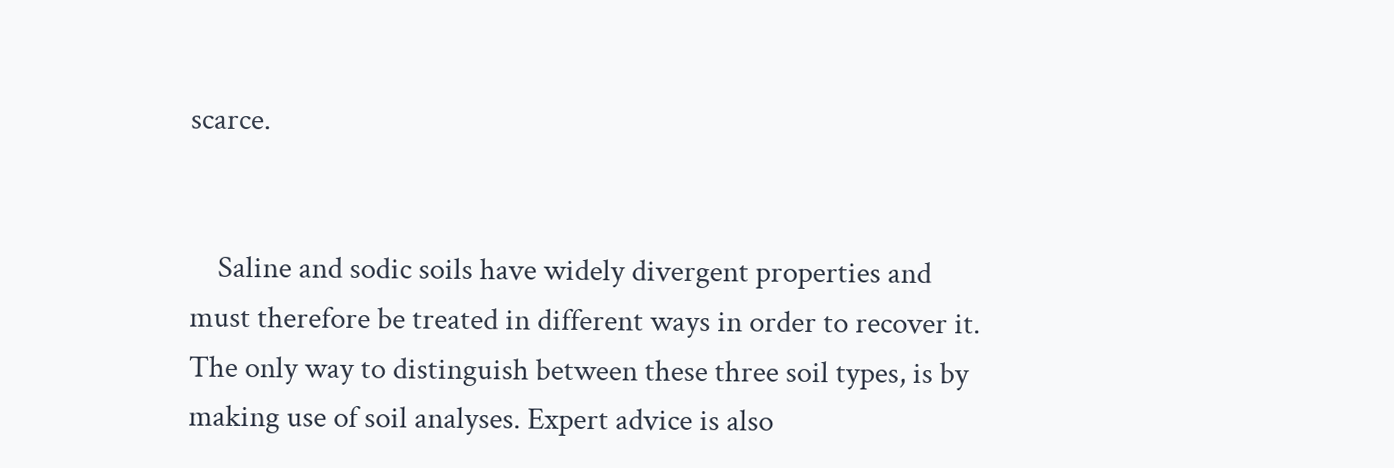scarce.


    Saline and sodic soils have widely divergent properties and must therefore be treated in different ways in order to recover it. The only way to distinguish between these three soil types, is by making use of soil analyses. Expert advice is also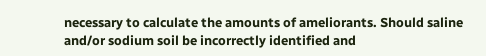necessary to calculate the amounts of ameliorants. Should saline and/or sodium soil be incorrectly identified and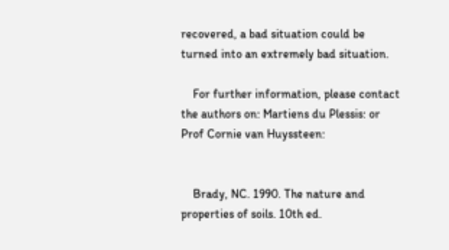recovered, a bad situation could be turned into an extremely bad situation.

    For further information, please contact the authors on: Martiens du Plessis: or Prof Cornie van Huyssteen:


    Brady, NC. 1990. The nature and properties of soils. 10th ed.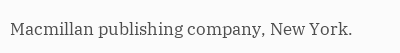Macmillan publishing company, New York.